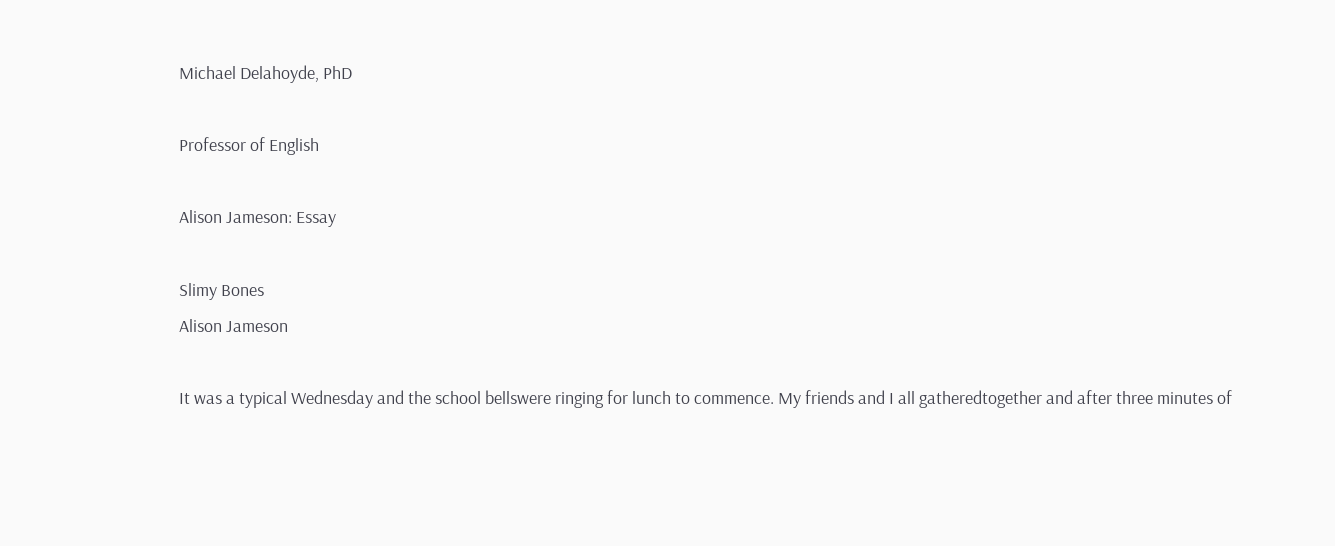Michael Delahoyde, PhD

Professor of English

Alison Jameson: Essay

Slimy Bones
Alison Jameson

It was a typical Wednesday and the school bellswere ringing for lunch to commence. My friends and I all gatheredtogether and after three minutes of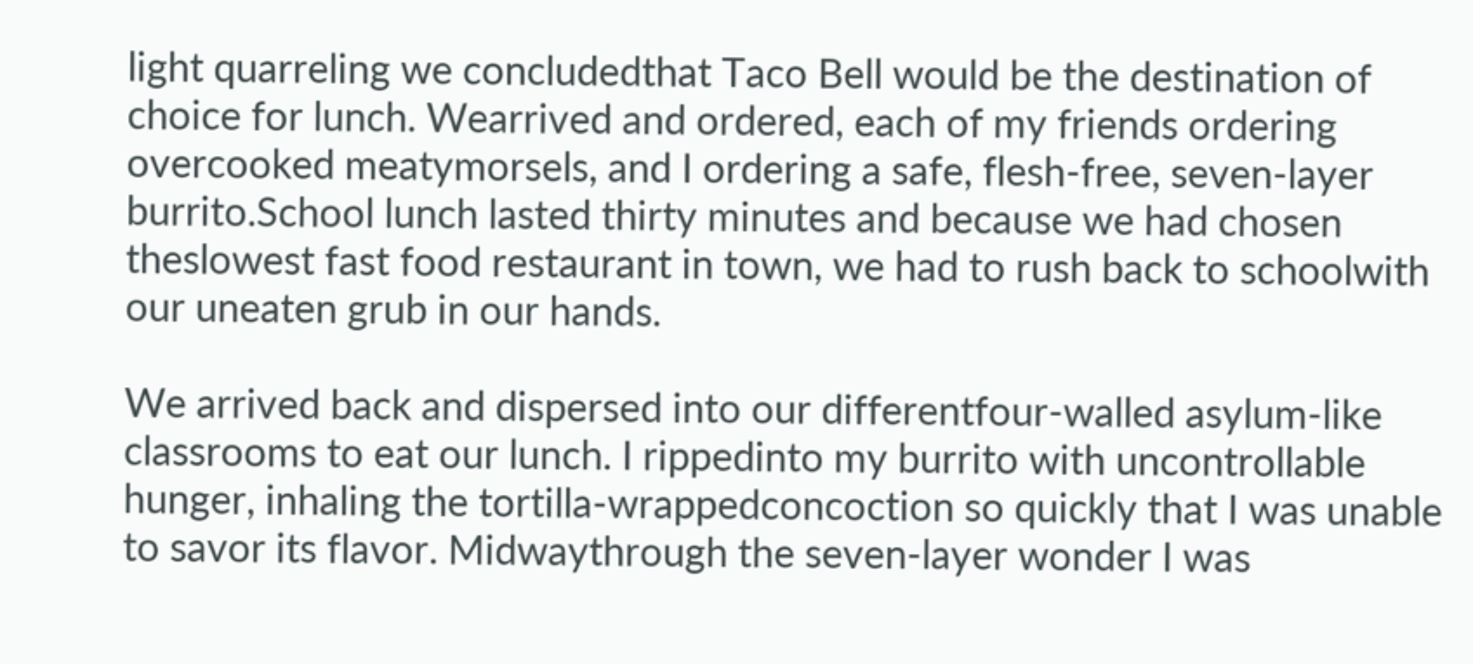light quarreling we concludedthat Taco Bell would be the destination of choice for lunch. Wearrived and ordered, each of my friends ordering overcooked meatymorsels, and I ordering a safe, flesh-free, seven-layer burrito.School lunch lasted thirty minutes and because we had chosen theslowest fast food restaurant in town, we had to rush back to schoolwith our uneaten grub in our hands.

We arrived back and dispersed into our differentfour-walled asylum-like classrooms to eat our lunch. I rippedinto my burrito with uncontrollable hunger, inhaling the tortilla-wrappedconcoction so quickly that I was unable to savor its flavor. Midwaythrough the seven-layer wonder I was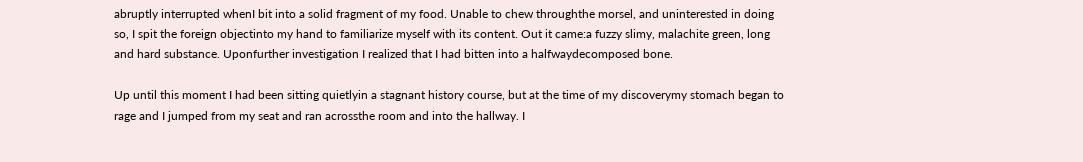abruptly interrupted whenI bit into a solid fragment of my food. Unable to chew throughthe morsel, and uninterested in doing so, I spit the foreign objectinto my hand to familiarize myself with its content. Out it came:a fuzzy slimy, malachite green, long and hard substance. Uponfurther investigation I realized that I had bitten into a halfwaydecomposed bone.

Up until this moment I had been sitting quietlyin a stagnant history course, but at the time of my discoverymy stomach began to rage and I jumped from my seat and ran acrossthe room and into the hallway. I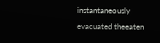instantaneously evacuated theeaten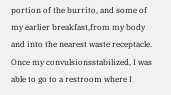portion of the burrito, and some of my earlier breakfast,from my body and into the nearest waste receptacle. Once my convulsionsstabilized, I was able to go to a restroom where I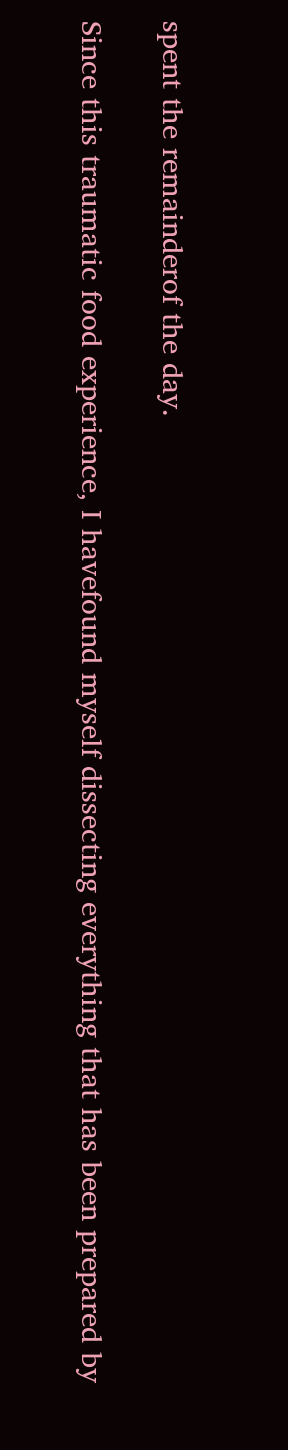spent the remainderof the day.

Since this traumatic food experience, I havefound myself dissecting everything that has been prepared by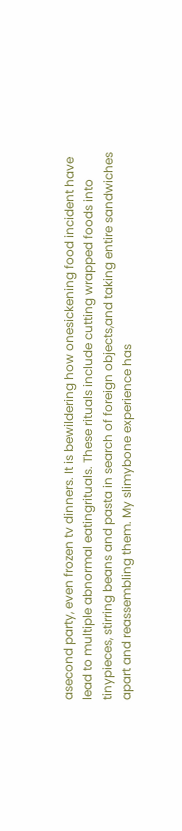asecond party, even frozen tv dinners. It is bewildering how onesickening food incident have lead to multiple abnormal eatingrituals. These rituals include cutting wrapped foods into tinypieces, stirring beans and pasta in search of foreign objects,and taking entire sandwiches apart and reassembling them. My slimybone experience has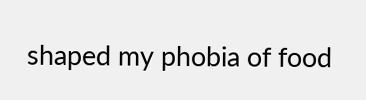shaped my phobia of food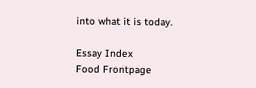into what it is today.

Essay Index
Food Frontpage